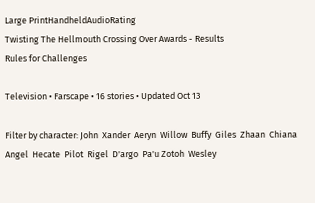Large PrintHandheldAudioRating
Twisting The Hellmouth Crossing Over Awards - Results
Rules for Challenges

Television • Farscape • 16 stories • Updated Oct 13

Filter by character: John  Xander  Aeryn  Willow  Buffy  Giles  Zhaan  Chiana  Angel  Hecate  Pilot  Rigel  D'argo  Pa'u Zotoh  Wesley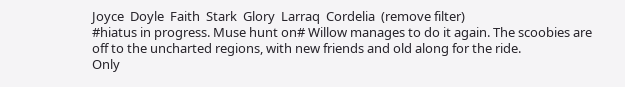Joyce  Doyle  Faith  Stark  Glory  Larraq  Cordelia  (remove filter)
#hiatus in progress. Muse hunt on# Willow manages to do it again. The scoobies are off to the uncharted regions, with new friends and old along for the ride.
Only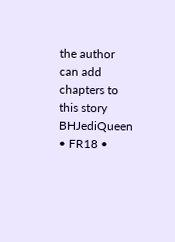the author can add chapters to this story BHJediQueen • FR18 •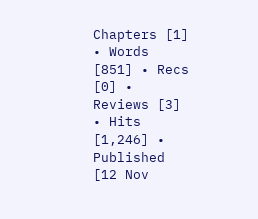Chapters [1] • Words [851] • Recs [0] • Reviews [3] • Hits [1,246] • Published [12 Nov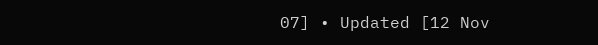07] • Updated [12 Nov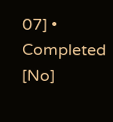07] • Completed [No]